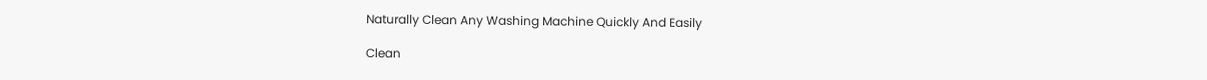Naturally Clean Any Washing Machine Quickly And Easily

Clean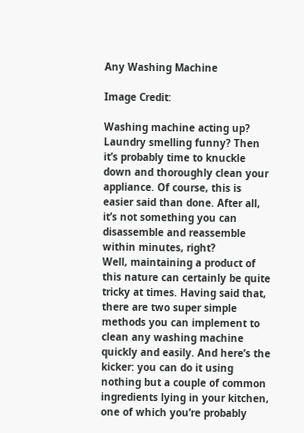Any Washing Machine

Image Credit:

Washing machine acting up? Laundry smelling funny? Then it’s probably time to knuckle down and thoroughly clean your appliance. Of course, this is easier said than done. After all, it’s not something you can disassemble and reassemble within minutes, right?
Well, maintaining a product of this nature can certainly be quite tricky at times. Having said that, there are two super simple methods you can implement to clean any washing machine quickly and easily. And here’s the kicker: you can do it using nothing but a couple of common ingredients lying in your kitchen, one of which you’re probably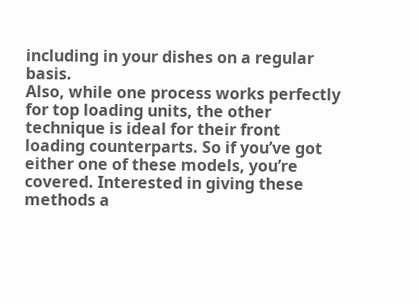including in your dishes on a regular basis.
Also, while one process works perfectly for top loading units, the other technique is ideal for their front loading counterparts. So if you’ve got either one of these models, you’re covered. Interested in giving these methods a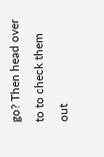go? Then head over to to check them out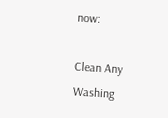now:

Clean Any Washing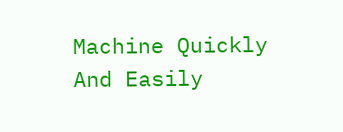Machine Quickly And Easily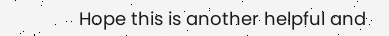Hope this is another helpful and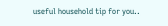useful household tip for you..